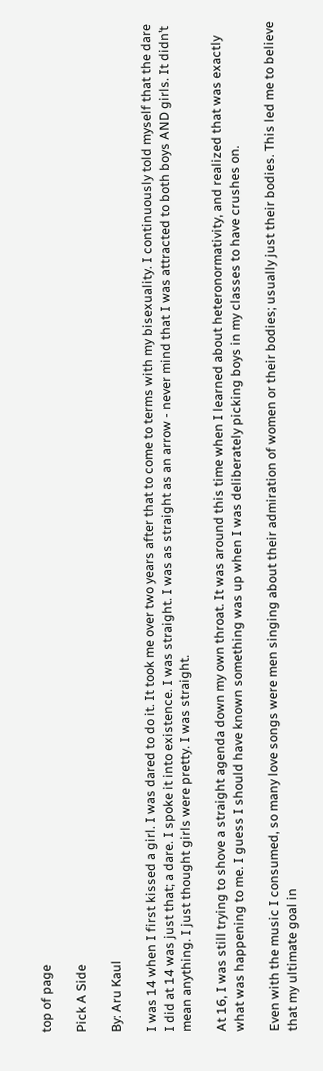top of page

Pick A Side

By: Aru Kaul

I was 14 when I first kissed a girl. I was dared to do it. It took me over two years after that to come to terms with my bisexuality. I continuously told myself that the dare I did at 14 was just that; a dare. I spoke it into existence. I was straight. I was as straight as an arrow - never mind that I was attracted to both boys AND girls. It didn’t mean anything. I just thought girls were pretty. I was straight.

At 16, I was still trying to shove a straight agenda down my own throat. It was around this time when I learned about heteronormativity, and realized that was exactly what was happening to me. I guess I should have known something was up when I was deliberately picking boys in my classes to have crushes on.

Even with the music I consumed, so many love songs were men singing about their admiration of women or their bodies; usually just their bodies. This led me to believe that my ultimate goal in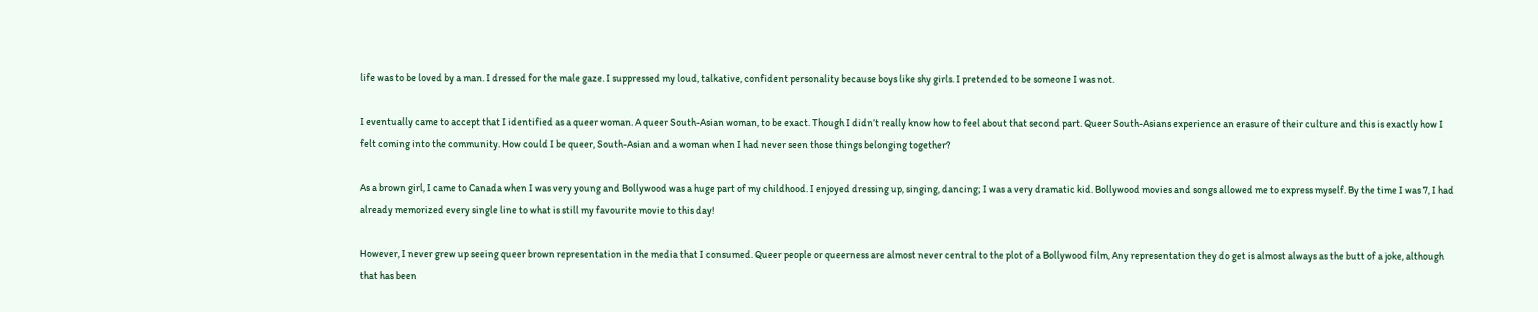life was to be loved by a man. I dressed for the male gaze. I suppressed my loud, talkative, confident personality because boys like shy girls. I pretended to be someone I was not.

I eventually came to accept that I identified as a queer woman. A queer South-Asian woman, to be exact. Though I didn’t really know how to feel about that second part. Queer South-Asians experience an erasure of their culture and this is exactly how I felt coming into the community. How could I be queer, South-Asian and a woman when I had never seen those things belonging together?

As a brown girl, I came to Canada when I was very young and Bollywood was a huge part of my childhood. I enjoyed dressing up, singing, dancing; I was a very dramatic kid. Bollywood movies and songs allowed me to express myself. By the time I was 7, I had already memorized every single line to what is still my favourite movie to this day!

However, I never grew up seeing queer brown representation in the media that I consumed. Queer people or queerness are almost never central to the plot of a Bollywood film, Any representation they do get is almost always as the butt of a joke, although that has been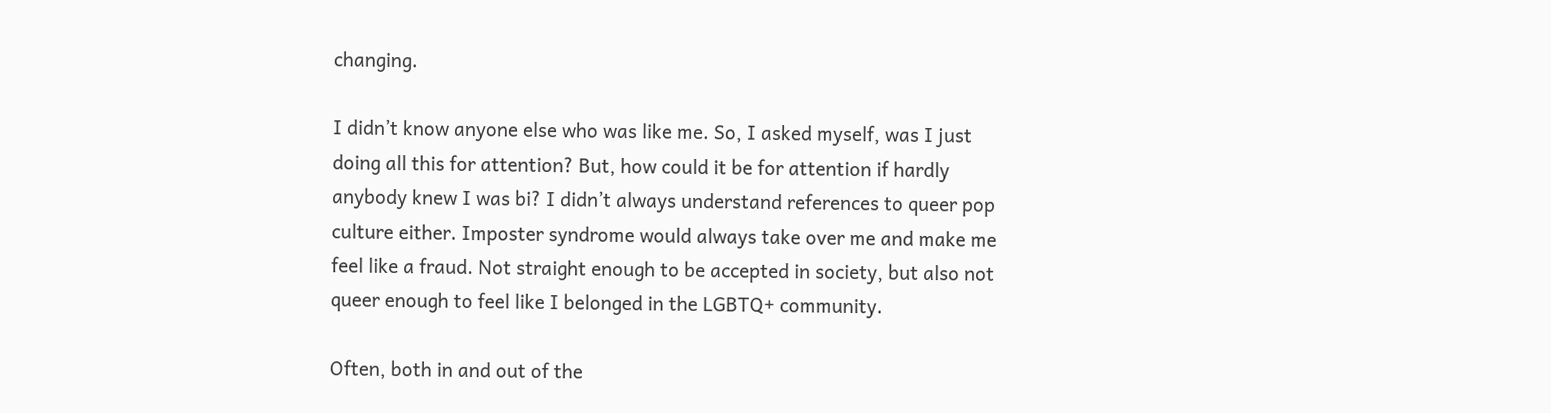changing.

I didn’t know anyone else who was like me. So, I asked myself, was I just doing all this for attention? But, how could it be for attention if hardly anybody knew I was bi? I didn’t always understand references to queer pop culture either. Imposter syndrome would always take over me and make me feel like a fraud. Not straight enough to be accepted in society, but also not queer enough to feel like I belonged in the LGBTQ+ community.

Often, both in and out of the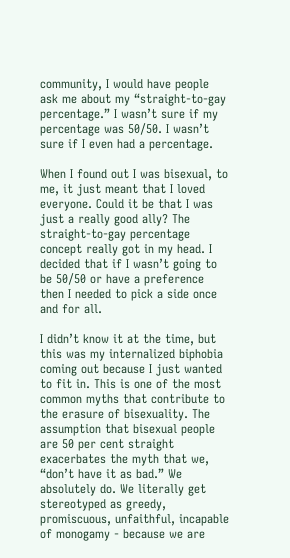community, I would have people ask me about my “straight-to-gay percentage.” I wasn’t sure if my percentage was 50/50. I wasn’t sure if I even had a percentage.

When I found out I was bisexual, to me, it just meant that I loved everyone. Could it be that I was just a really good ally? The straight-to-gay percentage concept really got in my head. I decided that if I wasn’t going to be 50/50 or have a preference then I needed to pick a side once and for all.

I didn’t know it at the time, but this was my internalized biphobia coming out because I just wanted to fit in. This is one of the most common myths that contribute to the erasure of bisexuality. The assumption that bisexual people are 50 per cent straight exacerbates the myth that we, “don’t have it as bad.” We absolutely do. We literally get stereotyped as greedy, promiscuous, unfaithful, incapable of monogamy - because we are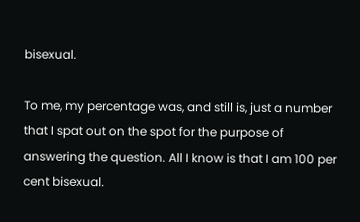bisexual.

To me, my percentage was, and still is, just a number that I spat out on the spot for the purpose of answering the question. All I know is that I am 100 per cent bisexual.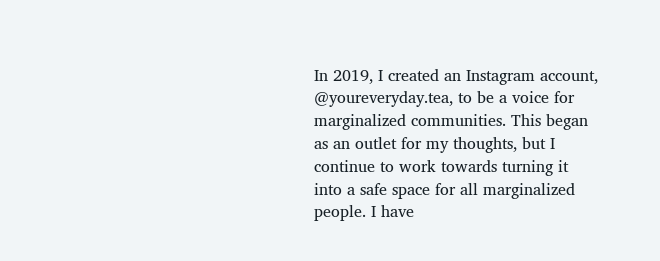In 2019, I created an Instagram account, @youreveryday.tea, to be a voice for marginalized communities. This began as an outlet for my thoughts, but I continue to work towards turning it into a safe space for all marginalized people. I have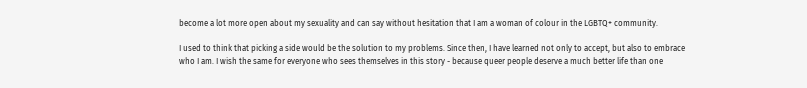become a lot more open about my sexuality and can say without hesitation that I am a woman of colour in the LGBTQ+ community.

I used to think that picking a side would be the solution to my problems. Since then, I have learned not only to accept, but also to embrace who I am. I wish the same for everyone who sees themselves in this story - because queer people deserve a much better life than one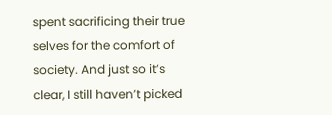spent sacrificing their true selves for the comfort of society. And just so it’s clear, I still haven’t picked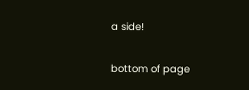a side!


bottom of page